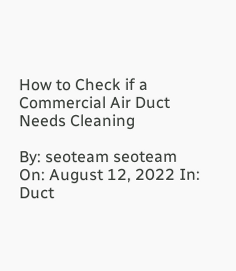How to Check if a Commercial Air Duct Needs Cleaning

By: seoteam seoteam On: August 12, 2022 In: Duct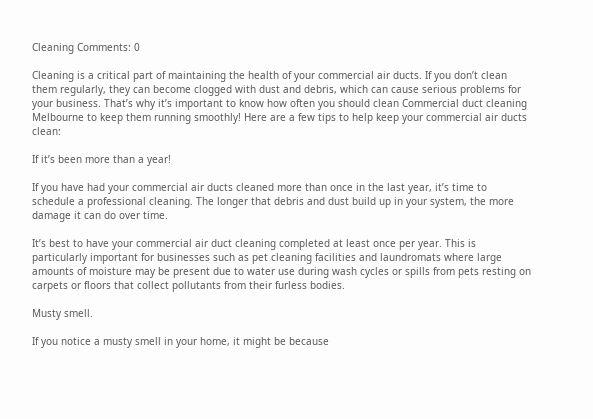Cleaning Comments: 0

Cleaning is a critical part of maintaining the health of your commercial air ducts. If you don’t clean them regularly, they can become clogged with dust and debris, which can cause serious problems for your business. That’s why it’s important to know how often you should clean Commercial duct cleaning Melbourne to keep them running smoothly! Here are a few tips to help keep your commercial air ducts clean:

If it’s been more than a year!

If you have had your commercial air ducts cleaned more than once in the last year, it’s time to schedule a professional cleaning. The longer that debris and dust build up in your system, the more damage it can do over time.

It’s best to have your commercial air duct cleaning completed at least once per year. This is particularly important for businesses such as pet cleaning facilities and laundromats where large amounts of moisture may be present due to water use during wash cycles or spills from pets resting on carpets or floors that collect pollutants from their furless bodies.

Musty smell.

If you notice a musty smell in your home, it might be because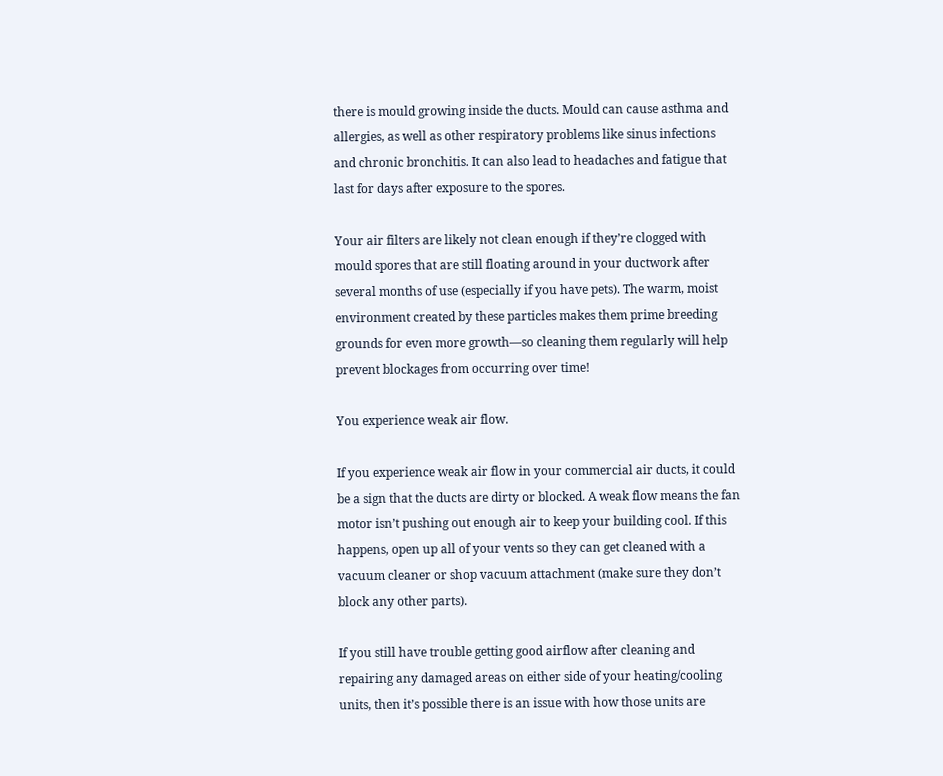there is mould growing inside the ducts. Mould can cause asthma and allergies, as well as other respiratory problems like sinus infections and chronic bronchitis. It can also lead to headaches and fatigue that last for days after exposure to the spores.

Your air filters are likely not clean enough if they’re clogged with mould spores that are still floating around in your ductwork after several months of use (especially if you have pets). The warm, moist environment created by these particles makes them prime breeding grounds for even more growth—so cleaning them regularly will help prevent blockages from occurring over time!

You experience weak air flow.

If you experience weak air flow in your commercial air ducts, it could be a sign that the ducts are dirty or blocked. A weak flow means the fan motor isn’t pushing out enough air to keep your building cool. If this happens, open up all of your vents so they can get cleaned with a vacuum cleaner or shop vacuum attachment (make sure they don’t block any other parts).

If you still have trouble getting good airflow after cleaning and repairing any damaged areas on either side of your heating/cooling units, then it’s possible there is an issue with how those units are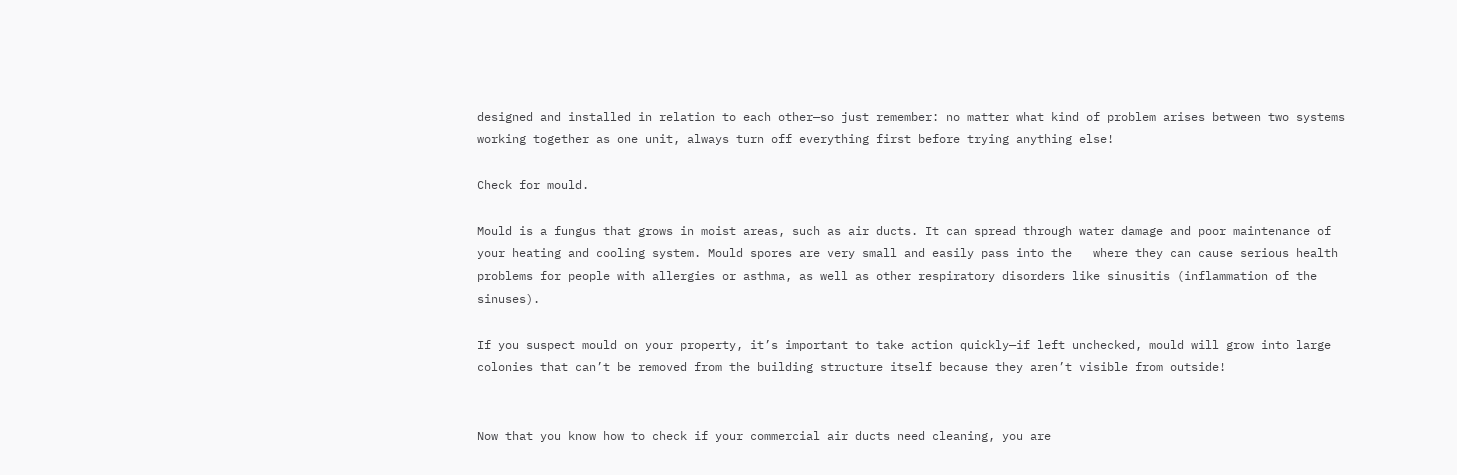designed and installed in relation to each other—so just remember: no matter what kind of problem arises between two systems working together as one unit, always turn off everything first before trying anything else!

Check for mould.

Mould is a fungus that grows in moist areas, such as air ducts. It can spread through water damage and poor maintenance of your heating and cooling system. Mould spores are very small and easily pass into the   where they can cause serious health problems for people with allergies or asthma, as well as other respiratory disorders like sinusitis (inflammation of the sinuses).

If you suspect mould on your property, it’s important to take action quickly—if left unchecked, mould will grow into large colonies that can’t be removed from the building structure itself because they aren’t visible from outside!


Now that you know how to check if your commercial air ducts need cleaning, you are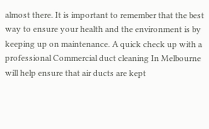almost there. It is important to remember that the best way to ensure your health and the environment is by keeping up on maintenance. A quick check up with a professional Commercial duct cleaning In Melbourne will help ensure that air ducts are kept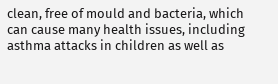clean, free of mould and bacteria, which can cause many health issues, including asthma attacks in children as well as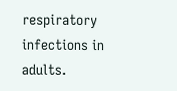respiratory infections in adults.